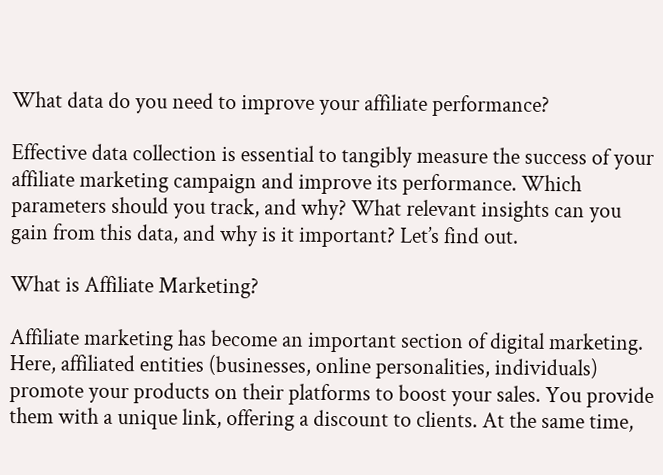What data do you need to improve your affiliate performance?

Effective data collection is essential to tangibly measure the success of your affiliate marketing campaign and improve its performance. Which parameters should you track, and why? What relevant insights can you gain from this data, and why is it important? Let’s find out.

What is Affiliate Marketing?

Affiliate marketing has become an important section of digital marketing. Here, affiliated entities (businesses, online personalities, individuals) promote your products on their platforms to boost your sales. You provide them with a unique link, offering a discount to clients. At the same time,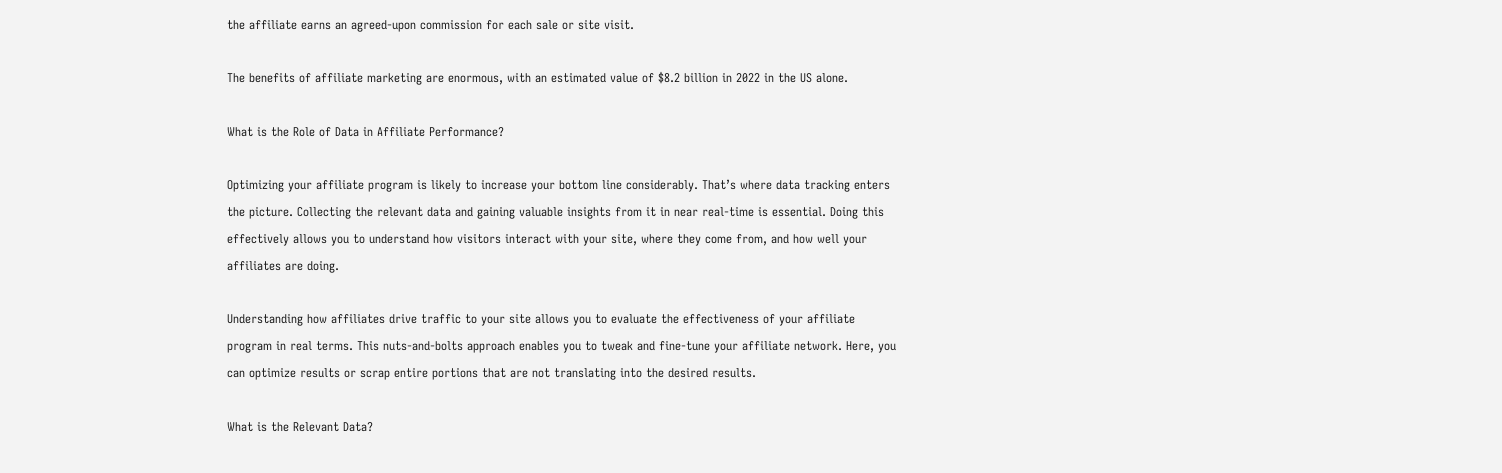the affiliate earns an agreed-upon commission for each sale or site visit.

The benefits of affiliate marketing are enormous, with an estimated value of $8.2 billion in 2022 in the US alone.

What is the Role of Data in Affiliate Performance?

Optimizing your affiliate program is likely to increase your bottom line considerably. That’s where data tracking enters the picture. Collecting the relevant data and gaining valuable insights from it in near real-time is essential. Doing this effectively allows you to understand how visitors interact with your site, where they come from, and how well your affiliates are doing.

Understanding how affiliates drive traffic to your site allows you to evaluate the effectiveness of your affiliate program in real terms. This nuts-and-bolts approach enables you to tweak and fine-tune your affiliate network. Here, you can optimize results or scrap entire portions that are not translating into the desired results.

What is the Relevant Data?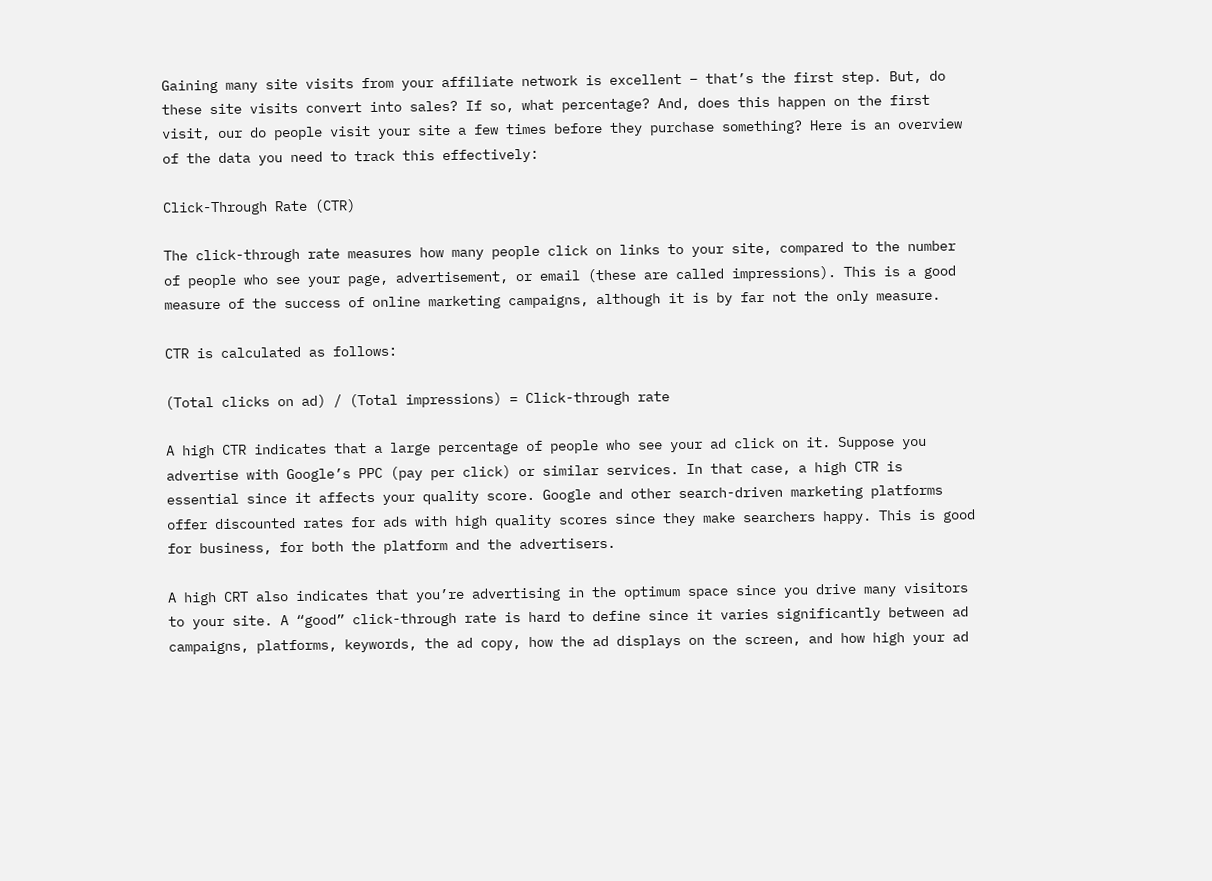Gaining many site visits from your affiliate network is excellent – that’s the first step. But, do these site visits convert into sales? If so, what percentage? And, does this happen on the first visit, our do people visit your site a few times before they purchase something? Here is an overview of the data you need to track this effectively:

Click-Through Rate (CTR)

The click-through rate measures how many people click on links to your site, compared to the number of people who see your page, advertisement, or email (these are called impressions). This is a good measure of the success of online marketing campaigns, although it is by far not the only measure.

CTR is calculated as follows:

(Total clicks on ad) / (Total impressions) = Click-through rate

A high CTR indicates that a large percentage of people who see your ad click on it. Suppose you advertise with Google’s PPC (pay per click) or similar services. In that case, a high CTR is essential since it affects your quality score. Google and other search-driven marketing platforms offer discounted rates for ads with high quality scores since they make searchers happy. This is good for business, for both the platform and the advertisers.

A high CRT also indicates that you’re advertising in the optimum space since you drive many visitors to your site. A “good” click-through rate is hard to define since it varies significantly between ad campaigns, platforms, keywords, the ad copy, how the ad displays on the screen, and how high your ad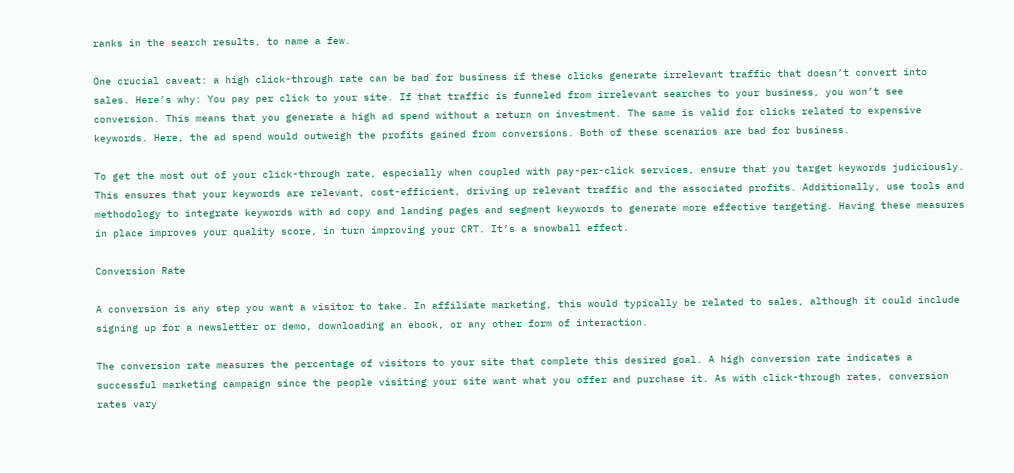ranks in the search results, to name a few.

One crucial caveat: a high click-through rate can be bad for business if these clicks generate irrelevant traffic that doesn’t convert into sales. Here’s why: You pay per click to your site. If that traffic is funneled from irrelevant searches to your business, you won’t see conversion. This means that you generate a high ad spend without a return on investment. The same is valid for clicks related to expensive keywords. Here, the ad spend would outweigh the profits gained from conversions. Both of these scenarios are bad for business.

To get the most out of your click-through rate, especially when coupled with pay-per-click services, ensure that you target keywords judiciously. This ensures that your keywords are relevant, cost-efficient, driving up relevant traffic and the associated profits. Additionally, use tools and methodology to integrate keywords with ad copy and landing pages and segment keywords to generate more effective targeting. Having these measures in place improves your quality score, in turn improving your CRT. It’s a snowball effect.

Conversion Rate

A conversion is any step you want a visitor to take. In affiliate marketing, this would typically be related to sales, although it could include signing up for a newsletter or demo, downloading an ebook, or any other form of interaction.

The conversion rate measures the percentage of visitors to your site that complete this desired goal. A high conversion rate indicates a successful marketing campaign since the people visiting your site want what you offer and purchase it. As with click-through rates, conversion rates vary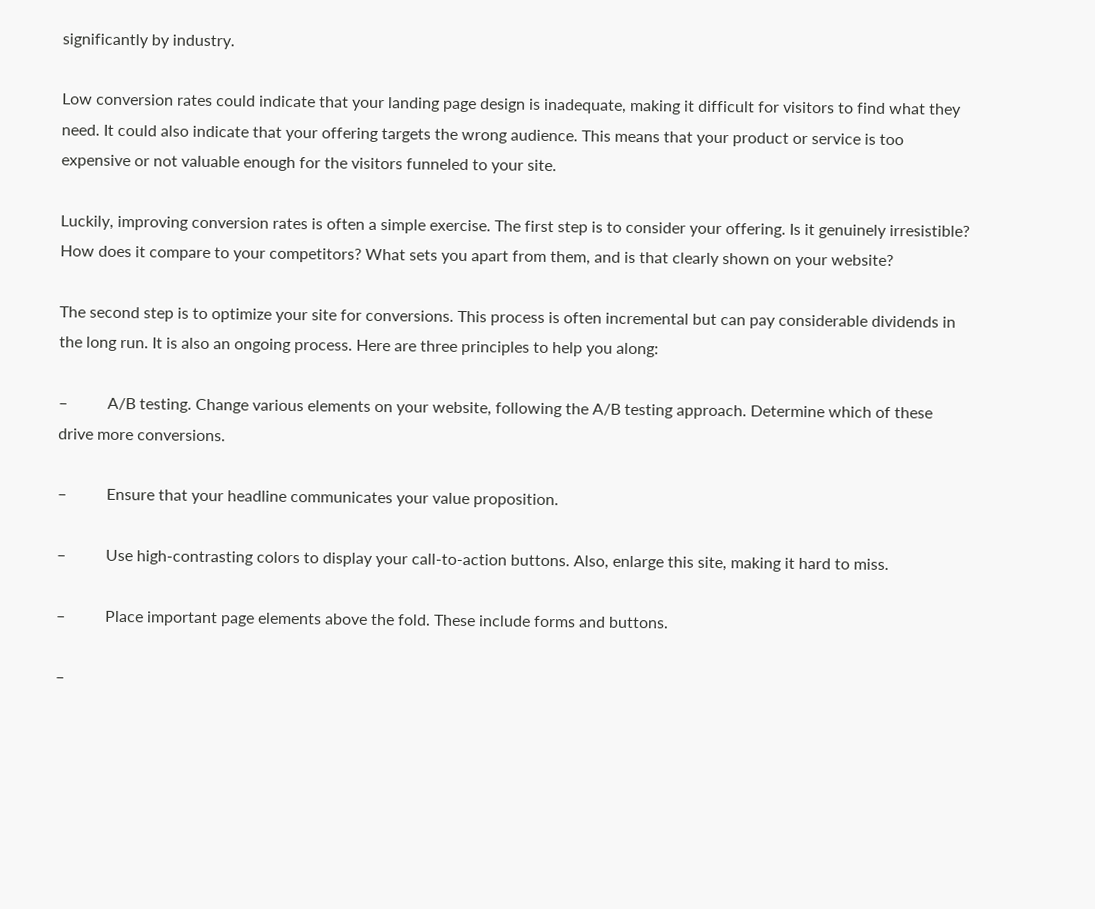significantly by industry.

Low conversion rates could indicate that your landing page design is inadequate, making it difficult for visitors to find what they need. It could also indicate that your offering targets the wrong audience. This means that your product or service is too expensive or not valuable enough for the visitors funneled to your site.

Luckily, improving conversion rates is often a simple exercise. The first step is to consider your offering. Is it genuinely irresistible? How does it compare to your competitors? What sets you apart from them, and is that clearly shown on your website?

The second step is to optimize your site for conversions. This process is often incremental but can pay considerable dividends in the long run. It is also an ongoing process. Here are three principles to help you along:

–          A/B testing. Change various elements on your website, following the A/B testing approach. Determine which of these drive more conversions.

–          Ensure that your headline communicates your value proposition.

–          Use high-contrasting colors to display your call-to-action buttons. Also, enlarge this site, making it hard to miss.

–          Place important page elements above the fold. These include forms and buttons.

–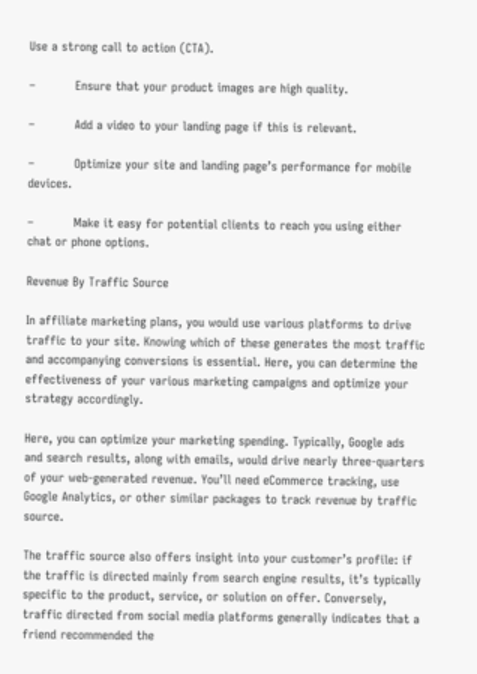Use a strong call to action (CTA).

–          Ensure that your product images are high quality.

–          Add a video to your landing page if this is relevant.

–          Optimize your site and landing page’s performance for mobile devices.

–          Make it easy for potential clients to reach you using either chat or phone options.

Revenue By Traffic Source

In affiliate marketing plans, you would use various platforms to drive traffic to your site. Knowing which of these generates the most traffic and accompanying conversions is essential. Here, you can determine the effectiveness of your various marketing campaigns and optimize your strategy accordingly.

Here, you can optimize your marketing spending. Typically, Google ads and search results, along with emails, would drive nearly three-quarters of your web-generated revenue. You’ll need eCommerce tracking, use Google Analytics, or other similar packages to track revenue by traffic source.

The traffic source also offers insight into your customer’s profile: if the traffic is directed mainly from search engine results, it’s typically specific to the product, service, or solution on offer. Conversely, traffic directed from social media platforms generally indicates that a friend recommended the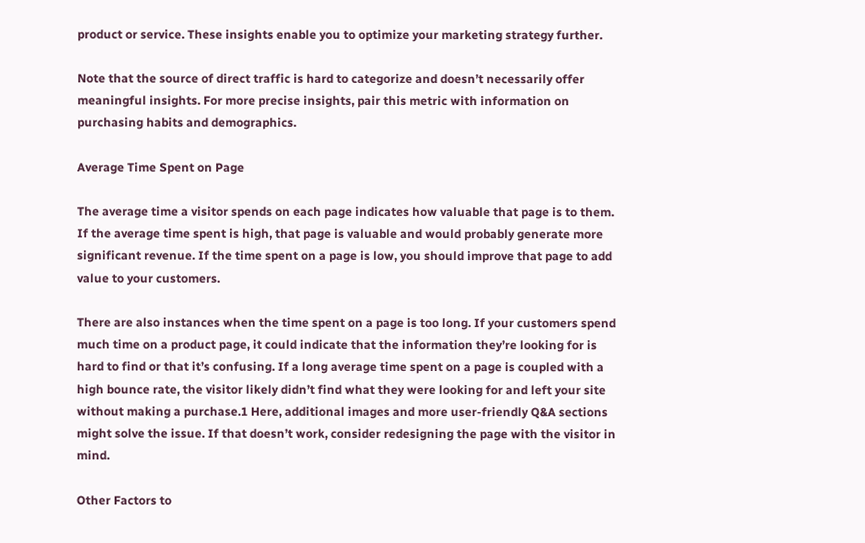product or service. These insights enable you to optimize your marketing strategy further.

Note that the source of direct traffic is hard to categorize and doesn’t necessarily offer meaningful insights. For more precise insights, pair this metric with information on purchasing habits and demographics.

Average Time Spent on Page

The average time a visitor spends on each page indicates how valuable that page is to them. If the average time spent is high, that page is valuable and would probably generate more significant revenue. If the time spent on a page is low, you should improve that page to add value to your customers.

There are also instances when the time spent on a page is too long. If your customers spend much time on a product page, it could indicate that the information they’re looking for is hard to find or that it’s confusing. If a long average time spent on a page is coupled with a high bounce rate, the visitor likely didn’t find what they were looking for and left your site without making a purchase.1 Here, additional images and more user-friendly Q&A sections might solve the issue. If that doesn’t work, consider redesigning the page with the visitor in mind.

Other Factors to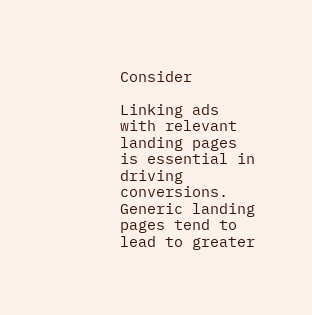Consider

Linking ads with relevant landing pages is essential in driving conversions. Generic landing pages tend to lead to greater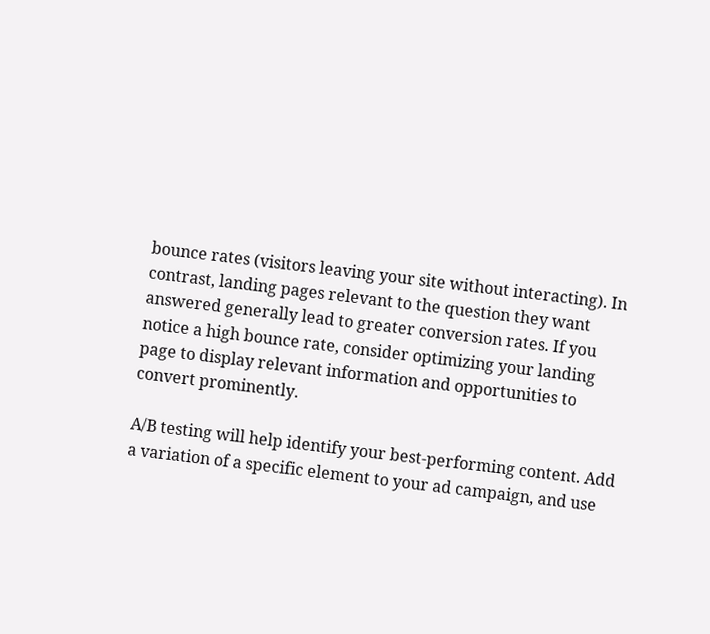bounce rates (visitors leaving your site without interacting). In contrast, landing pages relevant to the question they want answered generally lead to greater conversion rates. If you notice a high bounce rate, consider optimizing your landing page to display relevant information and opportunities to convert prominently.

A/B testing will help identify your best-performing content. Add a variation of a specific element to your ad campaign, and use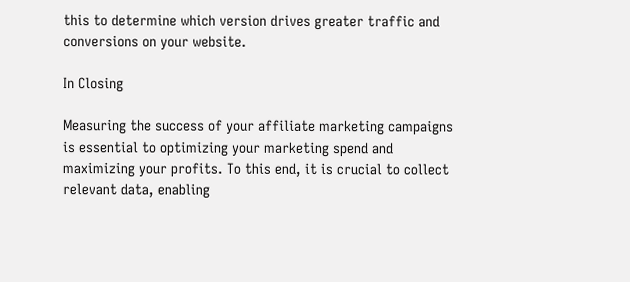this to determine which version drives greater traffic and conversions on your website.

In Closing

Measuring the success of your affiliate marketing campaigns is essential to optimizing your marketing spend and maximizing your profits. To this end, it is crucial to collect relevant data, enabling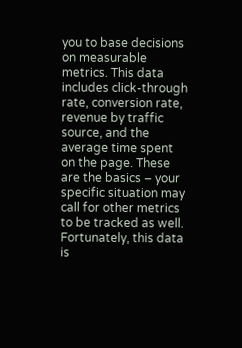you to base decisions on measurable metrics. This data includes click-through rate, conversion rate, revenue by traffic source, and the average time spent on the page. These are the basics – your specific situation may call for other metrics to be tracked as well. Fortunately, this data is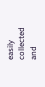easily collected and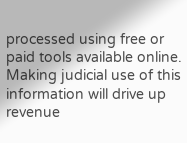processed using free or paid tools available online. Making judicial use of this information will drive up revenue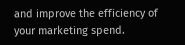and improve the efficiency of your marketing spend.